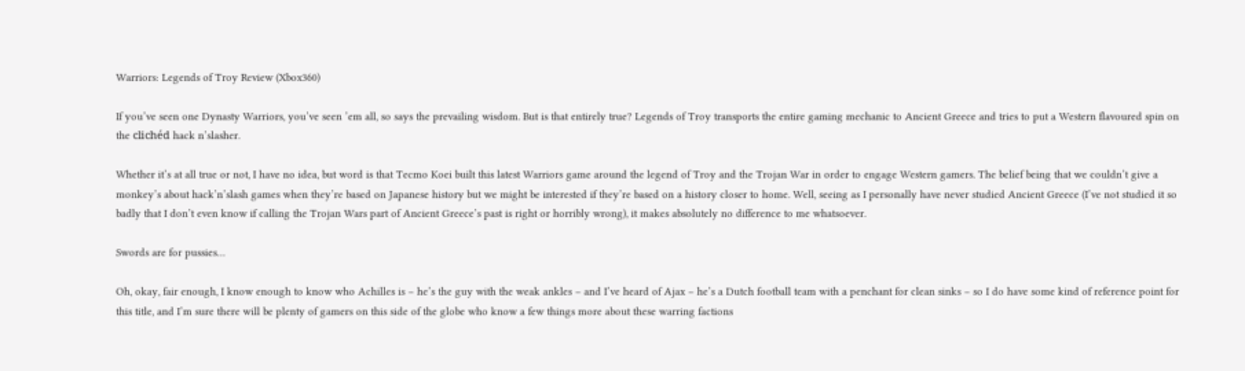Warriors: Legends of Troy Review (Xbox360)

If you’ve seen one Dynasty Warriors, you’ve seen ’em all, so says the prevailing wisdom. But is that entirely true? Legends of Troy transports the entire gaming mechanic to Ancient Greece and tries to put a Western flavoured spin on the clichéd hack n’slasher.

Whether it’s at all true or not, I have no idea, but word is that Tecmo Koei built this latest Warriors game around the legend of Troy and the Trojan War in order to engage Western gamers. The belief being that we couldn’t give a monkey’s about hack’n’slash games when they’re based on Japanese history but we might be interested if they’re based on a history closer to home. Well, seeing as I personally have never studied Ancient Greece (I’ve not studied it so badly that I don’t even know if calling the Trojan Wars part of Ancient Greece’s past is right or horribly wrong), it makes absolutely no difference to me whatsoever.

Swords are for pussies…

Oh, okay, fair enough, I know enough to know who Achilles is – he’s the guy with the weak ankles – and I’ve heard of Ajax – he’s a Dutch football team with a penchant for clean sinks – so I do have some kind of reference point for this title, and I’m sure there will be plenty of gamers on this side of the globe who know a few things more about these warring factions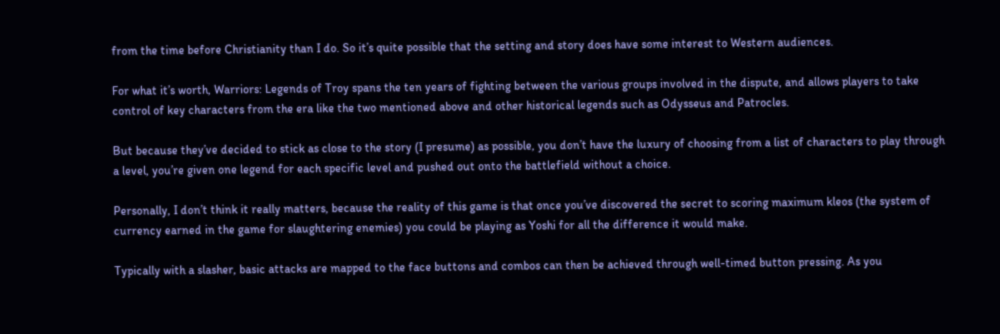from the time before Christianity than I do. So it’s quite possible that the setting and story does have some interest to Western audiences.

For what it’s worth, Warriors: Legends of Troy spans the ten years of fighting between the various groups involved in the dispute, and allows players to take control of key characters from the era like the two mentioned above and other historical legends such as Odysseus and Patrocles.

But because they’ve decided to stick as close to the story (I presume) as possible, you don’t have the luxury of choosing from a list of characters to play through a level, you’re given one legend for each specific level and pushed out onto the battlefield without a choice.

Personally, I don’t think it really matters, because the reality of this game is that once you’ve discovered the secret to scoring maximum kleos (the system of currency earned in the game for slaughtering enemies) you could be playing as Yoshi for all the difference it would make.

Typically with a slasher, basic attacks are mapped to the face buttons and combos can then be achieved through well-timed button pressing. As you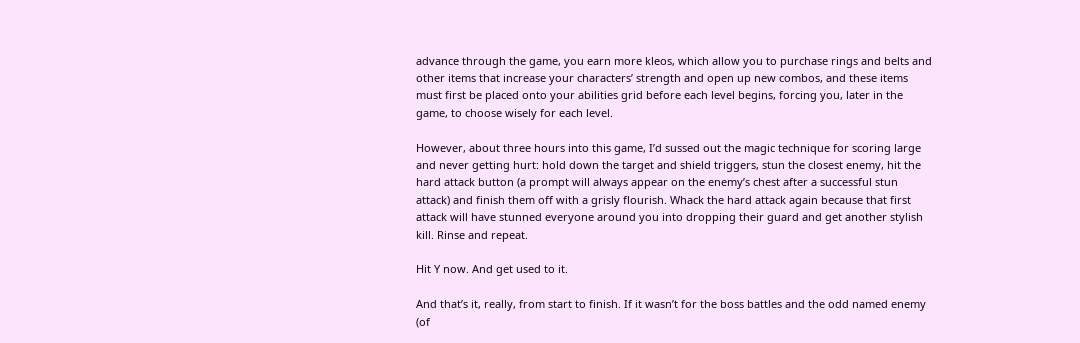advance through the game, you earn more kleos, which allow you to purchase rings and belts and other items that increase your characters’ strength and open up new combos, and these items must first be placed onto your abilities grid before each level begins, forcing you, later in the game, to choose wisely for each level.

However, about three hours into this game, I’d sussed out the magic technique for scoring large and never getting hurt: hold down the target and shield triggers, stun the closest enemy, hit the hard attack button (a prompt will always appear on the enemy’s chest after a successful stun attack) and finish them off with a grisly flourish. Whack the hard attack again because that first attack will have stunned everyone around you into dropping their guard and get another stylish kill. Rinse and repeat.

Hit Y now. And get used to it.

And that’s it, really, from start to finish. If it wasn’t for the boss battles and the odd named enemy (of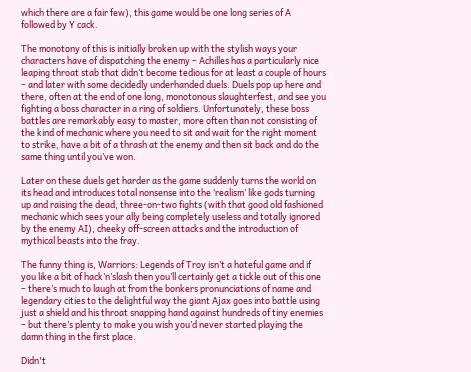which there are a fair few), this game would be one long series of A followed by Y cack.

The monotony of this is initially broken up with the stylish ways your characters have of dispatching the enemy – Achilles has a particularly nice leaping throat stab that didn’t become tedious for at least a couple of hours – and later with some decidedly underhanded duels. Duels pop up here and there, often at the end of one long, monotonous slaughterfest, and see you fighting a boss character in a ring of soldiers. Unfortunately, these boss battles are remarkably easy to master, more often than not consisting of the kind of mechanic where you need to sit and wait for the right moment to strike, have a bit of a thrash at the enemy and then sit back and do the same thing until you’ve won.

Later on these duels get harder as the game suddenly turns the world on its head and introduces total nonsense into the ‘realism’ like gods turning up and raising the dead, three-on-two fights (with that good old fashioned mechanic which sees your ally being completely useless and totally ignored by the enemy AI), cheeky off-screen attacks and the introduction of mythical beasts into the fray.

The funny thing is, Warriors: Legends of Troy isn’t a hateful game and if you like a bit of hack’n’slash then you’ll certainly get a tickle out of this one – there’s much to laugh at from the bonkers pronunciations of name and legendary cities to the delightful way the giant Ajax goes into battle using just a shield and his throat snapping hand against hundreds of tiny enemies – but there’s plenty to make you wish you’d never started playing the damn thing in the first place.

Didn't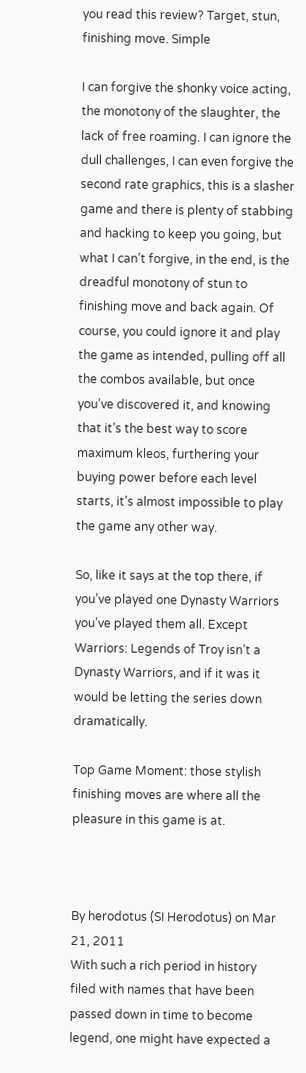you read this review? Target, stun, finishing move. Simple

I can forgive the shonky voice acting, the monotony of the slaughter, the lack of free roaming. I can ignore the dull challenges, I can even forgive the second rate graphics, this is a slasher game and there is plenty of stabbing and hacking to keep you going, but what I can’t forgive, in the end, is the dreadful monotony of stun to finishing move and back again. Of course, you could ignore it and play the game as intended, pulling off all the combos available, but once you’ve discovered it, and knowing that it’s the best way to score maximum kleos, furthering your buying power before each level starts, it’s almost impossible to play the game any other way.

So, like it says at the top there, if you’ve played one Dynasty Warriors you’ve played them all. Except Warriors: Legends of Troy isn’t a Dynasty Warriors, and if it was it would be letting the series down dramatically.

Top Game Moment: those stylish finishing moves are where all the pleasure in this game is at.



By herodotus (SI Herodotus) on Mar 21, 2011
With such a rich period in history filed with names that have been passed down in time to become legend, one might have expected a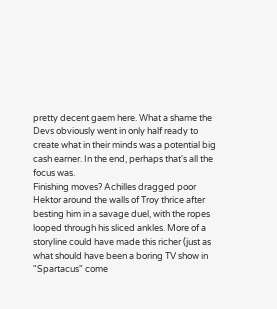pretty decent gaem here. What a shame the Devs obviously went in only half ready to create what in their minds was a potential big cash earner. In the end, perhaps that's all the focus was.
Finishing moves? Achilles dragged poor Hektor around the walls of Troy thrice after besting him in a savage duel, with the ropes looped through his sliced ankles. More of a storyline could have made this richer (just as what should have been a boring TV show in "Spartacus" come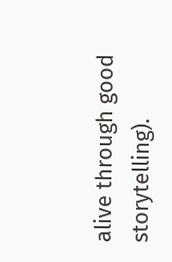alive through good storytelling).